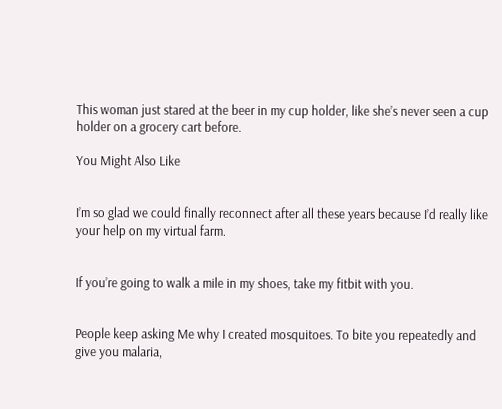This woman just stared at the beer in my cup holder, like she’s never seen a cup holder on a grocery cart before.

You Might Also Like


I’m so glad we could finally reconnect after all these years because I’d really like your help on my virtual farm.


If you’re going to walk a mile in my shoes, take my fitbit with you.


People keep asking Me why I created mosquitoes. To bite you repeatedly and give you malaria,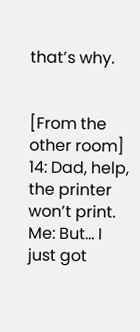that’s why.


[From the other room]
14: Dad, help, the printer won’t print.
Me: But… I just got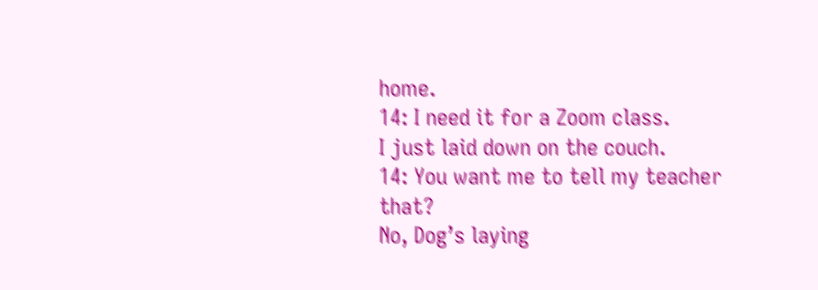home.
14: I need it for a Zoom class.
I just laid down on the couch.
14: You want me to tell my teacher that?
No, Dog’s laying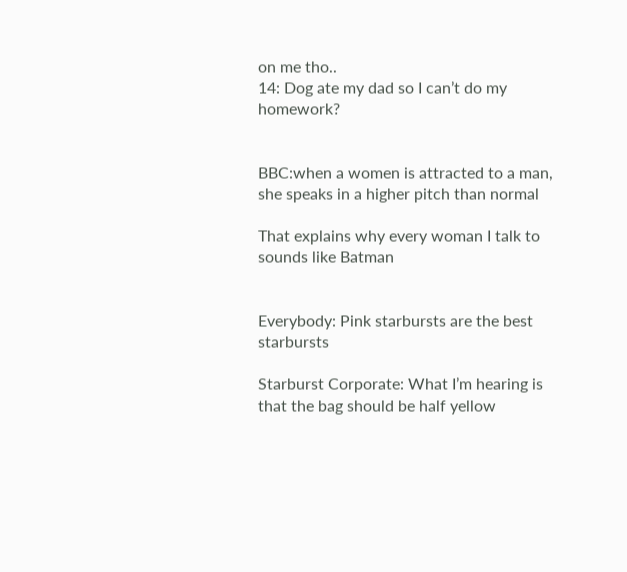on me tho..
14: Dog ate my dad so I can’t do my homework?


BBC:when a women is attracted to a man, she speaks in a higher pitch than normal

That explains why every woman I talk to sounds like Batman


Everybody: Pink starbursts are the best starbursts

Starburst Corporate: What I’m hearing is that the bag should be half yellow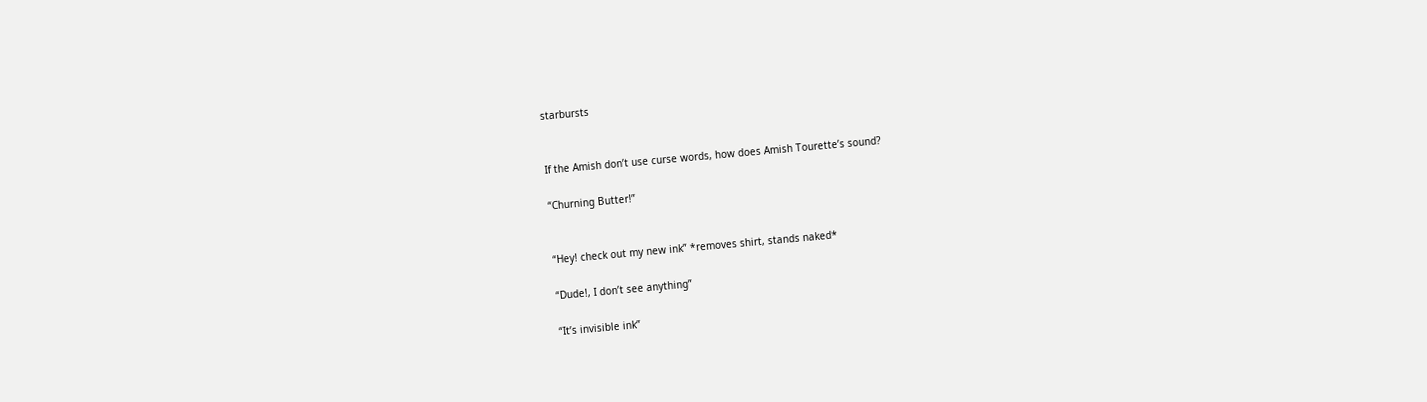starbursts


If the Amish don’t use curse words, how does Amish Tourette’s sound?

“Churning Butter!”


“Hey! check out my new ink” *removes shirt, stands naked*

“Dude!, I don’t see anything”

“It’s invisible ink”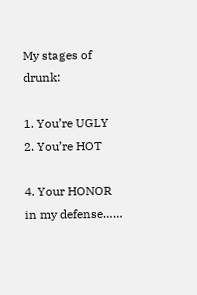My stages of drunk:

1. You’re UGLY
2. You’re HOT

4. Your HONOR in my defense……